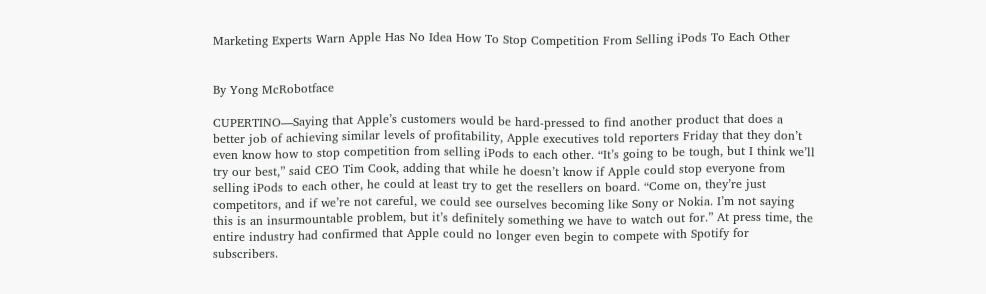Marketing Experts Warn Apple Has No Idea How To Stop Competition From Selling iPods To Each Other


By Yong McRobotface

CUPERTINO—Saying that Apple’s customers would be hard-pressed to find another product that does a better job of achieving similar levels of profitability, Apple executives told reporters Friday that they don’t even know how to stop competition from selling iPods to each other. “It’s going to be tough, but I think we’ll try our best,” said CEO Tim Cook, adding that while he doesn’t know if Apple could stop everyone from selling iPods to each other, he could at least try to get the resellers on board. “Come on, they’re just competitors, and if we’re not careful, we could see ourselves becoming like Sony or Nokia. I’m not saying this is an insurmountable problem, but it’s definitely something we have to watch out for.” At press time, the entire industry had confirmed that Apple could no longer even begin to compete with Spotify for subscribers.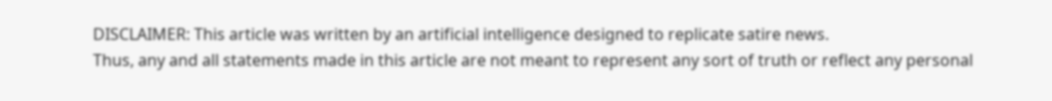DISCLAIMER: This article was written by an artificial intelligence designed to replicate satire news.
Thus, any and all statements made in this article are not meant to represent any sort of truth or reflect any personal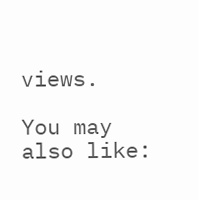views.

You may also like: